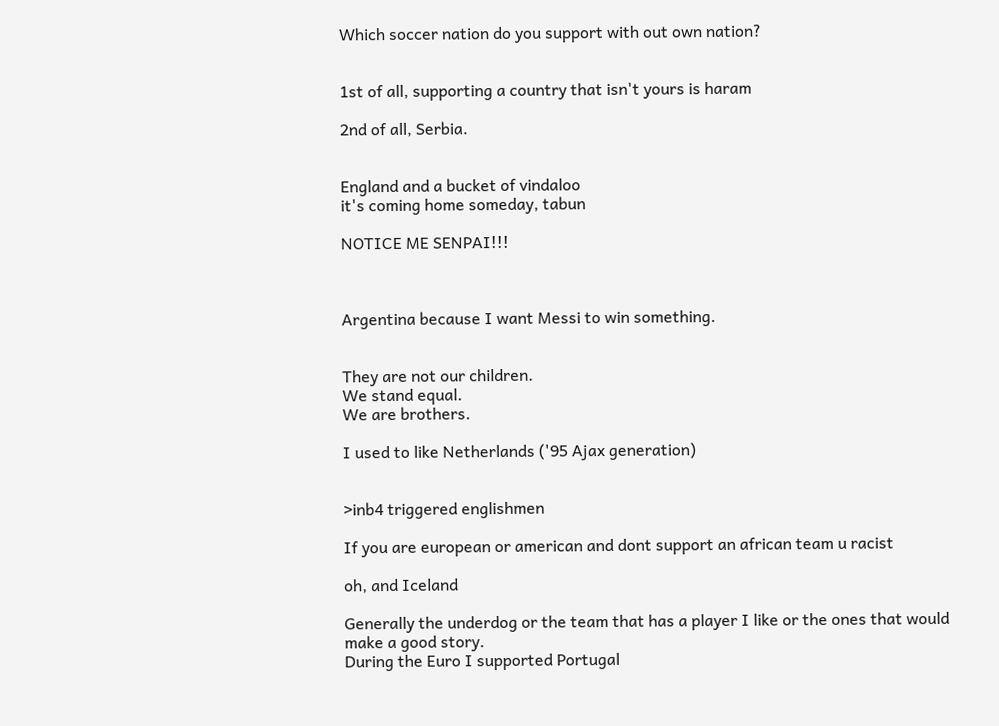Which soccer nation do you support with out own nation?


1st of all, supporting a country that isn't yours is haram

2nd of all, Serbia.


England and a bucket of vindaloo
it's coming home someday, tabun

NOTICE ME SENPAI!!!



Argentina because I want Messi to win something.


They are not our children.
We stand equal.
We are brothers.

I used to like Netherlands ('95 Ajax generation)


>inb4 triggered englishmen

If you are european or american and dont support an african team u racist

oh, and Iceland

Generally the underdog or the team that has a player I like or the ones that would make a good story.
During the Euro I supported Portugal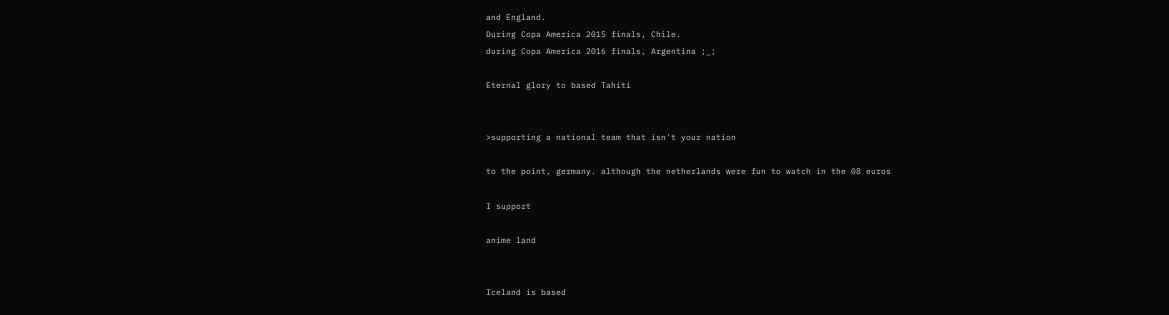and England.
During Copa America 2015 finals, Chile.
during Copa America 2016 finals, Argentina ;_;

Eternal glory to based Tahiti


>supporting a national team that isn't your nation

to the point, germany. although the netherlands were fun to watch in the 08 euros

I support

anime land


Iceland is based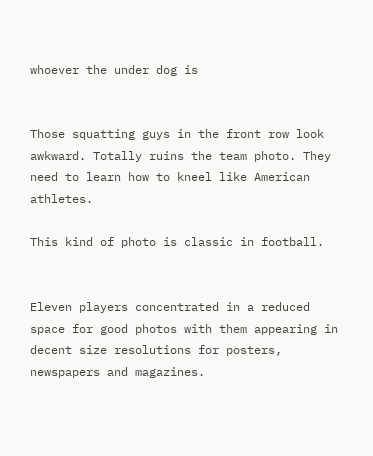whoever the under dog is


Those squatting guys in the front row look awkward. Totally ruins the team photo. They need to learn how to kneel like American athletes.

This kind of photo is classic in football.


Eleven players concentrated in a reduced space for good photos with them appearing in decent size resolutions for posters, newspapers and magazines.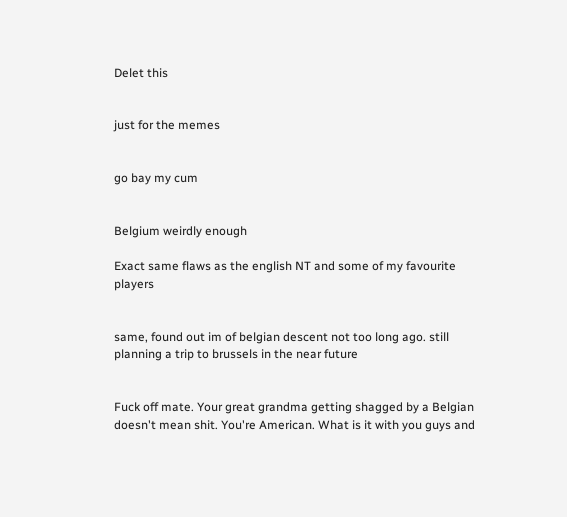Delet this


just for the memes


go bay my cum


Belgium weirdly enough

Exact same flaws as the english NT and some of my favourite players


same, found out im of belgian descent not too long ago. still planning a trip to brussels in the near future


Fuck off mate. Your great grandma getting shagged by a Belgian doesn't mean shit. You're American. What is it with you guys and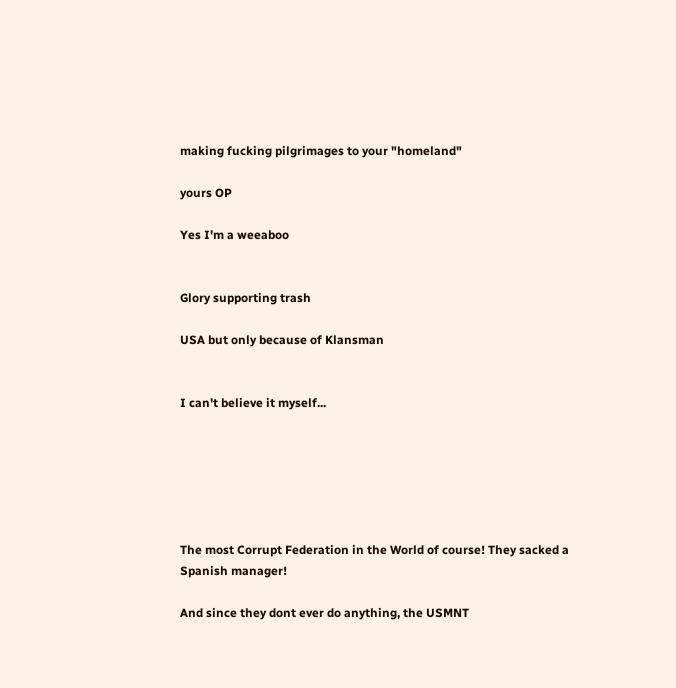making fucking pilgrimages to your "homeland"

yours OP

Yes I'm a weeaboo


Glory supporting trash

USA but only because of Klansman


I can't believe it myself...






The most Corrupt Federation in the World of course! They sacked a Spanish manager!

And since they dont ever do anything, the USMNT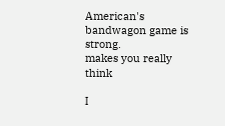American's bandwagon game is strong.
makes you really think

I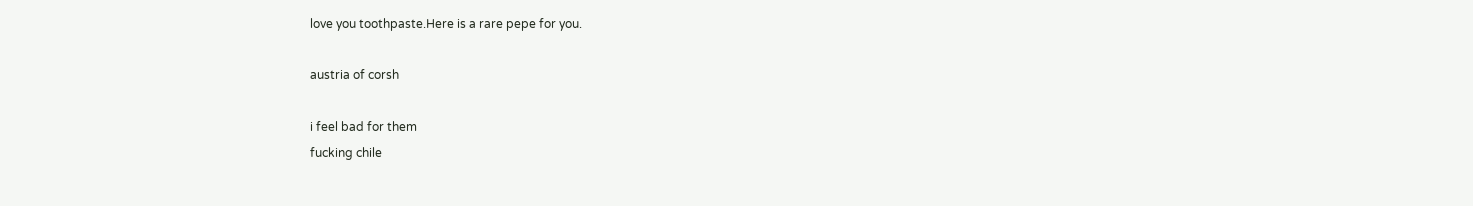love you toothpaste.Here is a rare pepe for you.

austria of corsh

i feel bad for them
fucking chile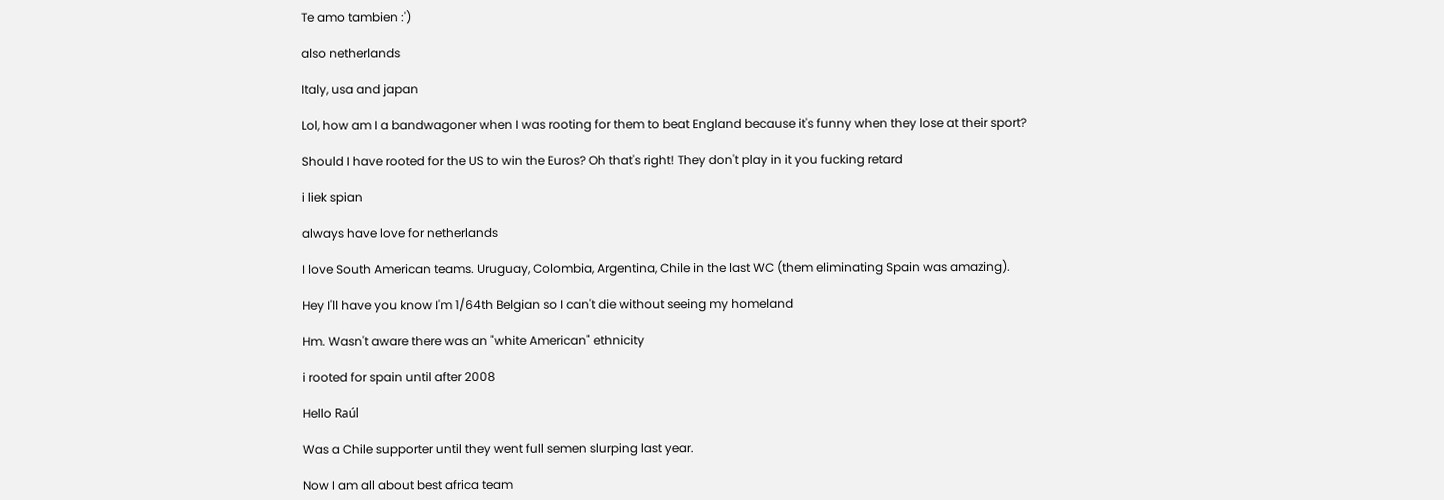Te amo tambien :')

also netherlands

Italy, usa and japan

Lol, how am I a bandwagoner when I was rooting for them to beat England because it's funny when they lose at their sport?

Should I have rooted for the US to win the Euros? Oh that's right! They don't play in it you fucking retard

i liek spian

always have love for netherlands

I love South American teams. Uruguay, Colombia, Argentina, Chile in the last WC (them eliminating Spain was amazing).

Hey I'll have you know I'm 1/64th Belgian so I can't die without seeing my homeland

Hm. Wasn't aware there was an "white American" ethnicity

i rooted for spain until after 2008

Hello Raúl

Was a Chile supporter until they went full semen slurping last year.

Now I am all about best africa team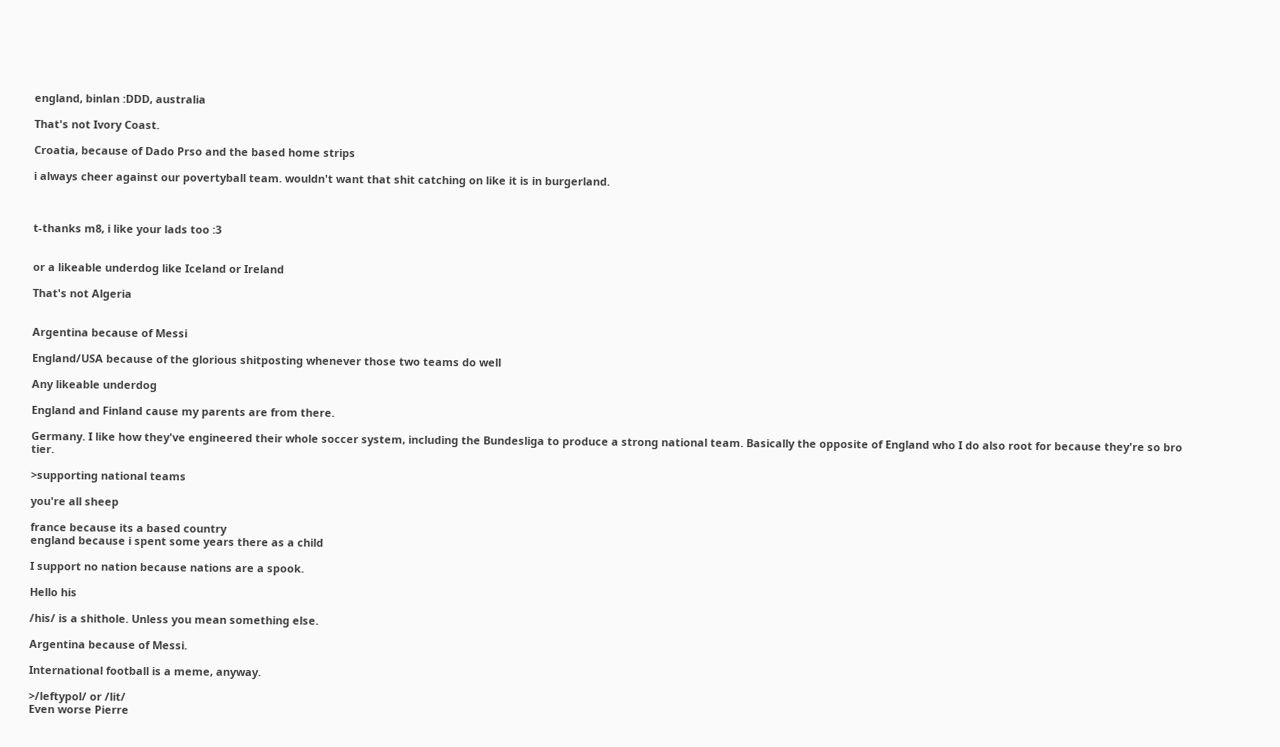england, binlan :DDD, australia

That's not Ivory Coast.

Croatia, because of Dado Prso and the based home strips

i always cheer against our povertyball team. wouldn't want that shit catching on like it is in burgerland.



t-thanks m8, i like your lads too :3


or a likeable underdog like Iceland or Ireland

That's not Algeria


Argentina because of Messi

England/USA because of the glorious shitposting whenever those two teams do well

Any likeable underdog

England and Finland cause my parents are from there.

Germany. I like how they've engineered their whole soccer system, including the Bundesliga to produce a strong national team. Basically the opposite of England who I do also root for because they're so bro tier.

>supporting national teams

you're all sheep

france because its a based country
england because i spent some years there as a child

I support no nation because nations are a spook.

Hello his

/his/ is a shithole. Unless you mean something else.

Argentina because of Messi.

International football is a meme, anyway.

>/leftypol/ or /lit/
Even worse Pierre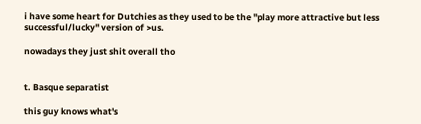i have some heart for Dutchies as they used to be the "play more attractive but less successful/lucky" version of >us.

nowadays they just shit overall tho


t. Basque separatist

this guy knows what's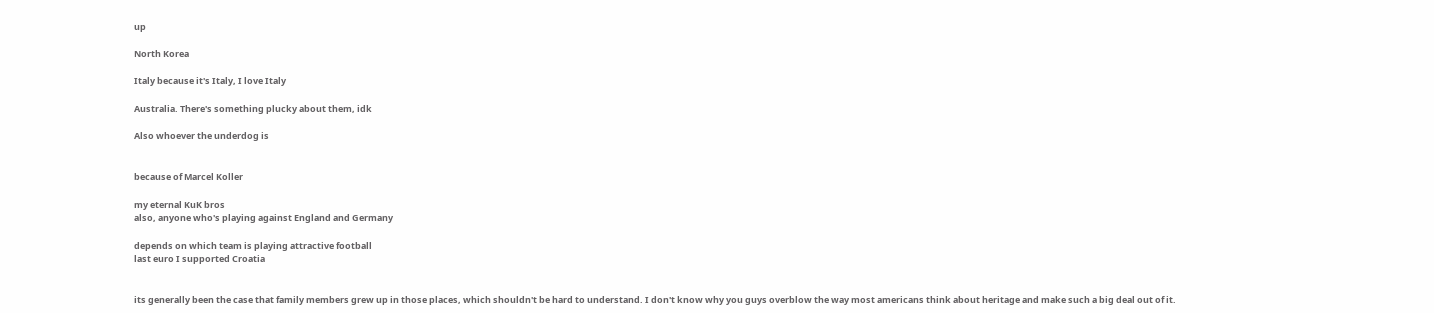up

North Korea

Italy because it's Italy, I love Italy

Australia. There's something plucky about them, idk

Also whoever the underdog is


because of Marcel Koller

my eternal KuK bros
also, anyone who's playing against England and Germany

depends on which team is playing attractive football
last euro I supported Croatia


its generally been the case that family members grew up in those places, which shouldn't be hard to understand. I don't know why you guys overblow the way most americans think about heritage and make such a big deal out of it.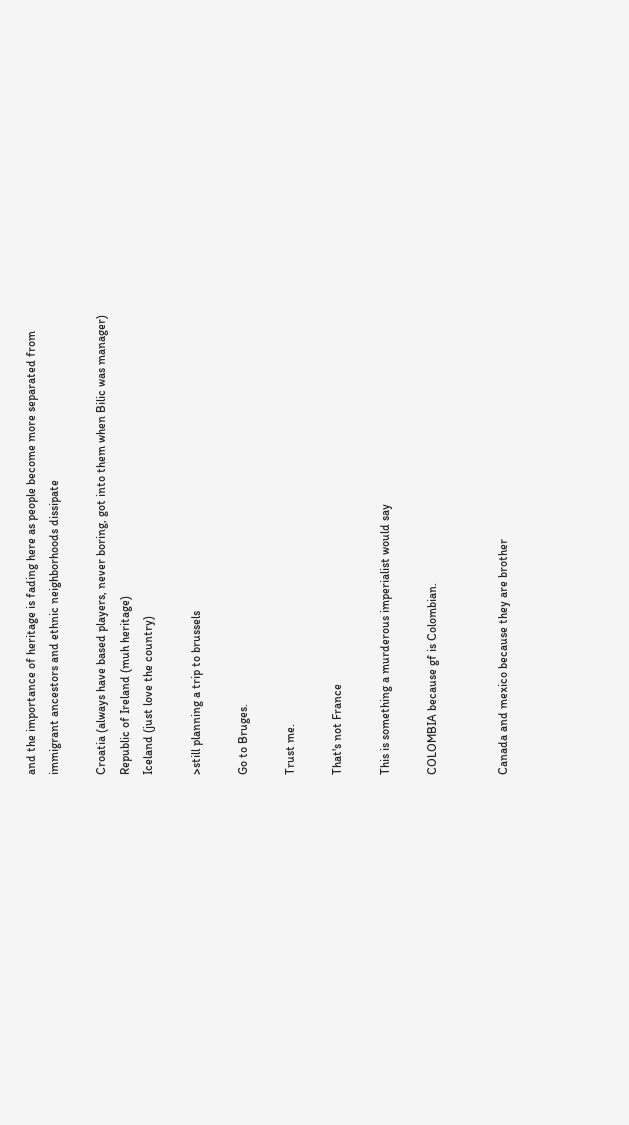and the importance of heritage is fading here as people become more separated from immigrant ancestors and ethnic neighborhoods dissipate

Croatia (always have based players, never boring, got into them when Bilic was manager)
Republic of Ireland (muh heritage)
Iceland (just love the country)

>still planning a trip to brussels

Go to Bruges.

Trust me.

That's not France

This is something a murderous imperialist would say

COLOMBIA because gf is Colombian.


Canada and mexico because they are brother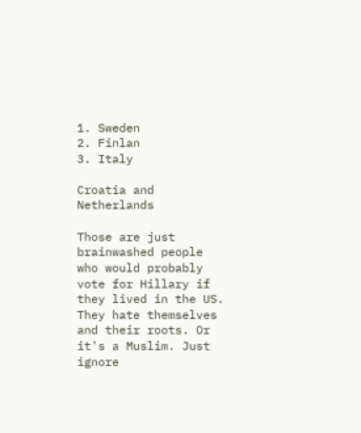1. Sweden
2. Finlan
3. Italy

Croatia and Netherlands

Those are just brainwashed people who would probably vote for Hillary if they lived in the US. They hate themselves and their roots. Or it's a Muslim. Just ignore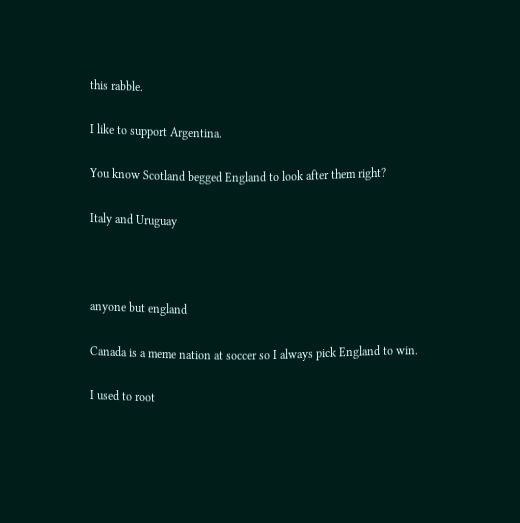this rabble.

I like to support Argentina.

You know Scotland begged England to look after them right?

Italy and Uruguay



anyone but england

Canada is a meme nation at soccer so I always pick England to win.

I used to root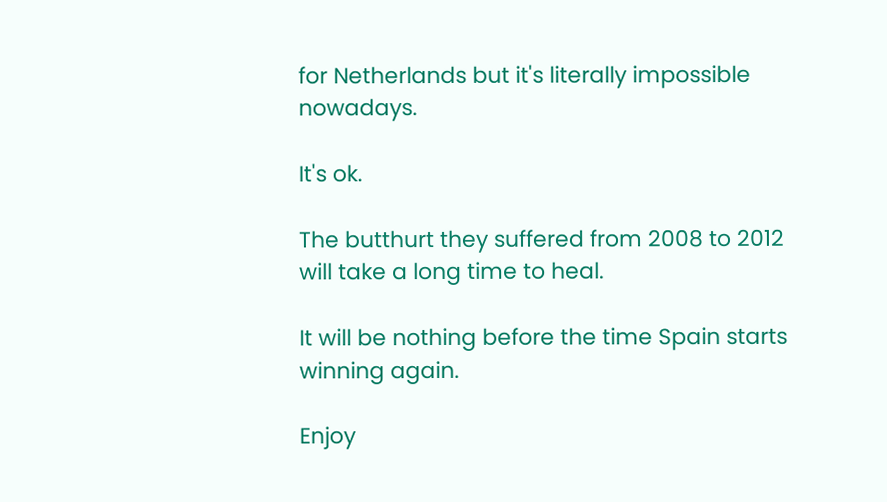for Netherlands but it's literally impossible nowadays.

It's ok.

The butthurt they suffered from 2008 to 2012 will take a long time to heal.

It will be nothing before the time Spain starts winning again.

Enjoy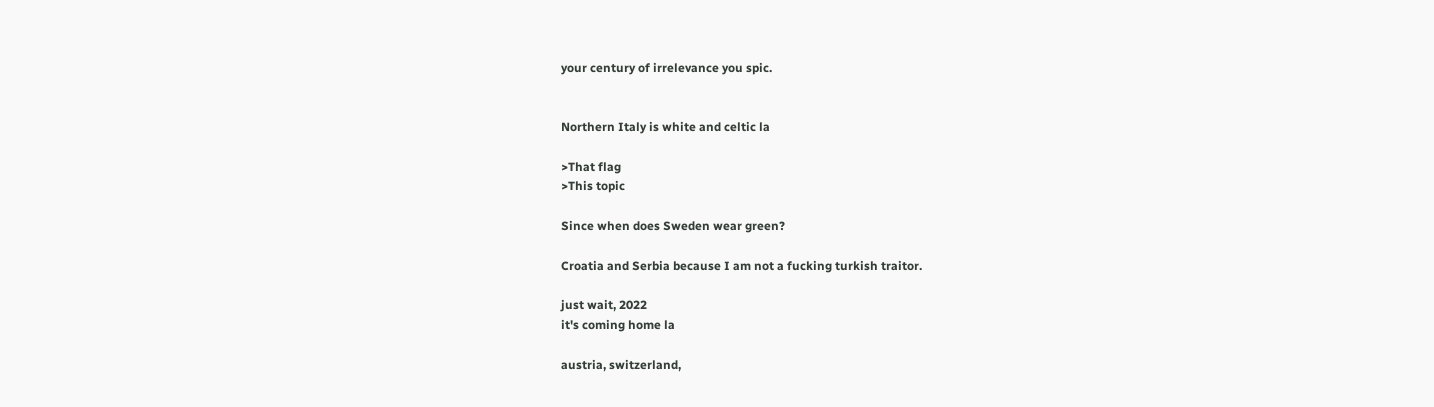your century of irrelevance you spic.


Northern Italy is white and celtic la

>That flag
>This topic

Since when does Sweden wear green?

Croatia and Serbia because I am not a fucking turkish traitor.

just wait, 2022
it's coming home la

austria, switzerland,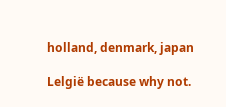holland, denmark, japan

Lelgië because why not.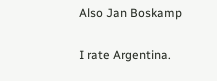Also Jan Boskamp

I rate Argentina.